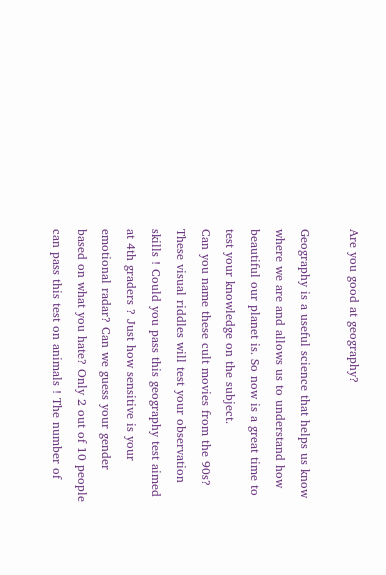Are you good at geography?

Geography is a useful science that helps us know where we are and allows us to understand how beautiful our planet is. So now is a great time to test your knowledge on the subject.
Can you name these cult movies from the 90s? These visual riddles will test your observation skills ! Could you pass this geography test aimed at 4th graders ? Just how sensitive is your emotional radar? Can we guess your gender based on what you hate? Only 2 out of 10 people can pass this test on animals ! The number of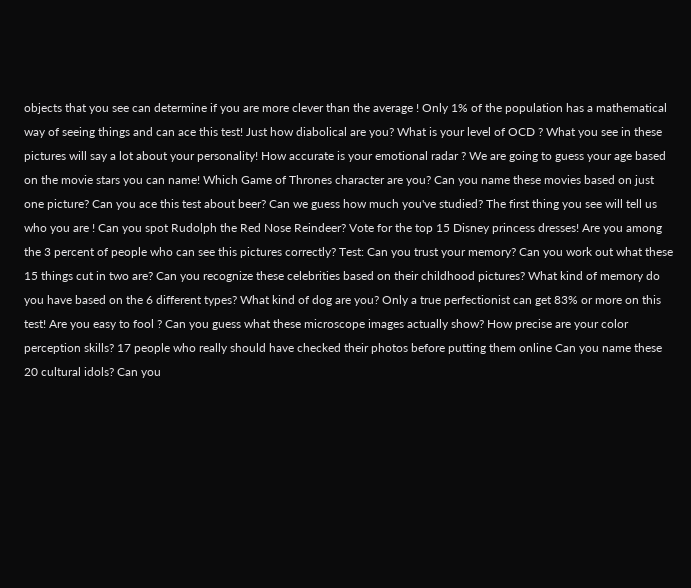objects that you see can determine if you are more clever than the average ! Only 1% of the population has a mathematical way of seeing things and can ace this test! Just how diabolical are you? What is your level of OCD ? What you see in these pictures will say a lot about your personality! How accurate is your emotional radar ? We are going to guess your age based on the movie stars you can name! Which Game of Thrones character are you? Can you name these movies based on just one picture? Can you ace this test about beer? Can we guess how much you've studied? The first thing you see will tell us who you are ! Can you spot Rudolph the Red Nose Reindeer? Vote for the top 15 Disney princess dresses! Are you among the 3 percent of people who can see this pictures correctly? Test: Can you trust your memory? Can you work out what these 15 things cut in two are? Can you recognize these celebrities based on their childhood pictures? What kind of memory do you have based on the 6 different types? What kind of dog are you? Only a true perfectionist can get 83% or more on this test! Are you easy to fool ? Can you guess what these microscope images actually show? How precise are your color perception skills? 17 people who really should have checked their photos before putting them online Can you name these 20 cultural idols? Can you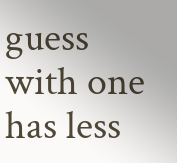guess with one has less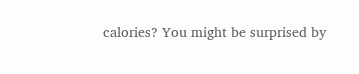calories? You might be surprised by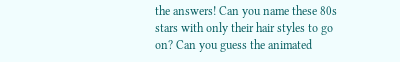the answers! Can you name these 80s stars with only their hair styles to go on? Can you guess the animated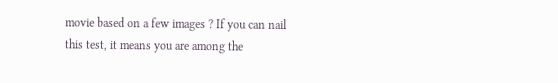movie based on a few images ? If you can nail this test, it means you are among the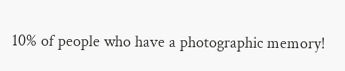10% of people who have a photographic memory!